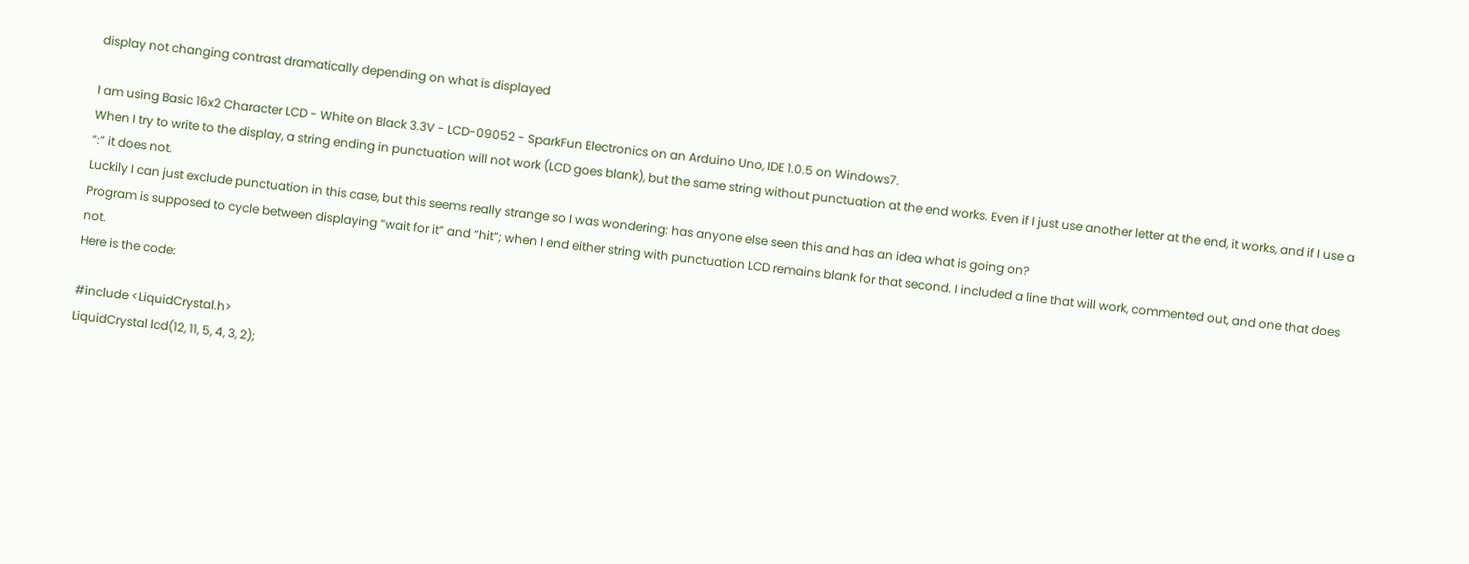display not changing contrast dramatically depending on what is displayed

I am using Basic 16x2 Character LCD - White on Black 3.3V - LCD-09052 - SparkFun Electronics on an Arduino Uno, IDE 1.0.5 on Windows7.
When I try to write to the display, a string ending in punctuation will not work (LCD goes blank), but the same string without punctuation at the end works. Even if I just use another letter at the end, it works, and if I use a “:” it does not.
Luckily I can just exclude punctuation in this case, but this seems really strange so I was wondering: has anyone else seen this and has an idea what is going on?
Program is supposed to cycle between displaying “wait for it” and “hit”; when I end either string with punctuation LCD remains blank for that second. I included a line that will work, commented out, and one that does not.
Here is the code:

#include <LiquidCrystal.h>
LiquidCrystal lcd(12, 11, 5, 4, 3, 2);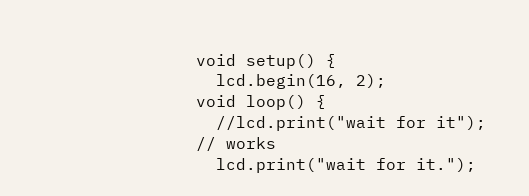void setup() {
  lcd.begin(16, 2);
void loop() {
  //lcd.print("wait for it"); // works
  lcd.print("wait for it.");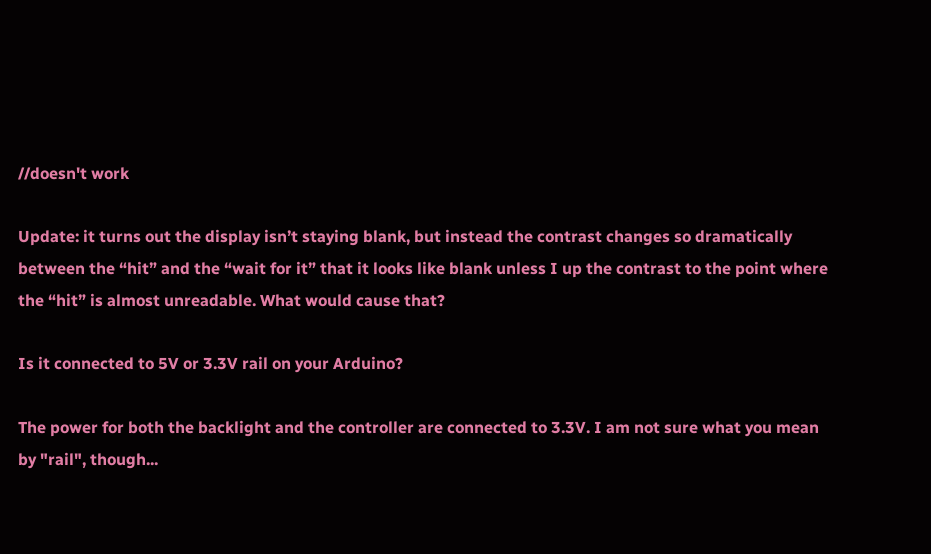//doesn't work

Update: it turns out the display isn’t staying blank, but instead the contrast changes so dramatically between the “hit” and the “wait for it” that it looks like blank unless I up the contrast to the point where the “hit” is almost unreadable. What would cause that?

Is it connected to 5V or 3.3V rail on your Arduino?

The power for both the backlight and the controller are connected to 3.3V. I am not sure what you mean by "rail", though...